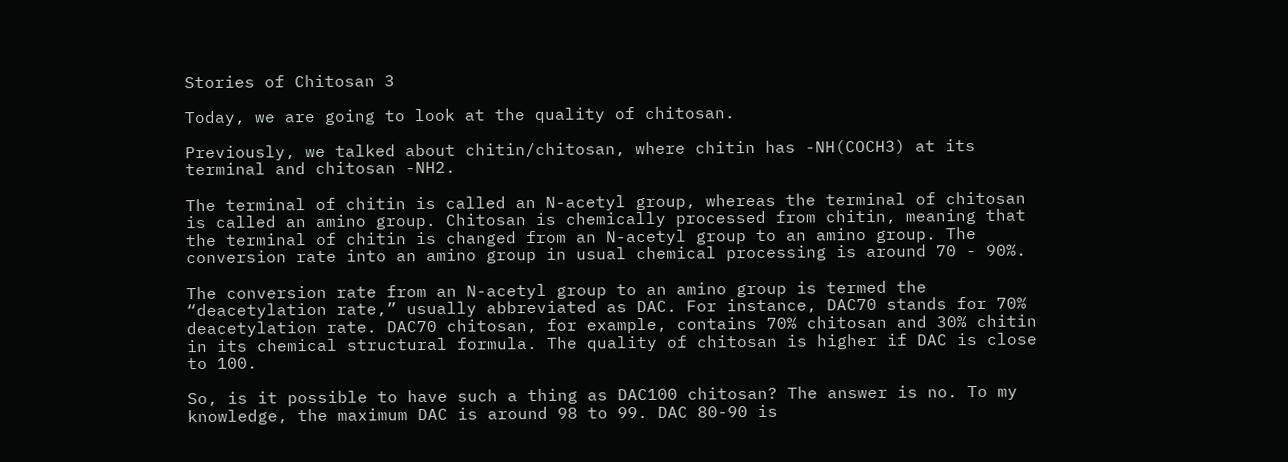Stories of Chitosan 3

Today, we are going to look at the quality of chitosan.

Previously, we talked about chitin/chitosan, where chitin has -NH(COCH3) at its terminal and chitosan -NH2.

The terminal of chitin is called an N-acetyl group, whereas the terminal of chitosan is called an amino group. Chitosan is chemically processed from chitin, meaning that the terminal of chitin is changed from an N-acetyl group to an amino group. The conversion rate into an amino group in usual chemical processing is around 70 - 90%.

The conversion rate from an N-acetyl group to an amino group is termed the “deacetylation rate,” usually abbreviated as DAC. For instance, DAC70 stands for 70% deacetylation rate. DAC70 chitosan, for example, contains 70% chitosan and 30% chitin in its chemical structural formula. The quality of chitosan is higher if DAC is close to 100.

So, is it possible to have such a thing as DAC100 chitosan? The answer is no. To my knowledge, the maximum DAC is around 98 to 99. DAC 80-90 is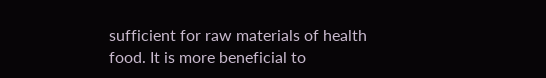sufficient for raw materials of health food. It is more beneficial to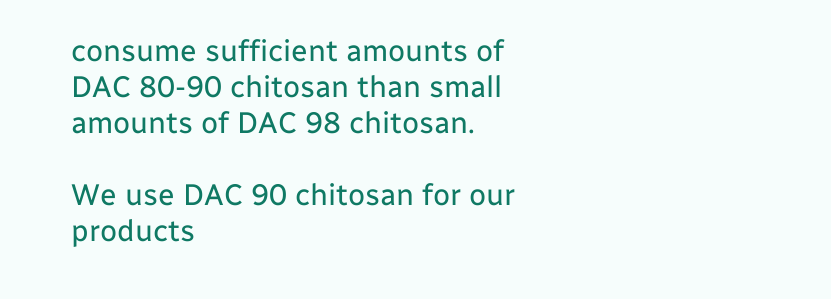consume sufficient amounts of DAC 80-90 chitosan than small amounts of DAC 98 chitosan.

We use DAC 90 chitosan for our products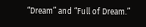“Dream” and “Full of Dream.”